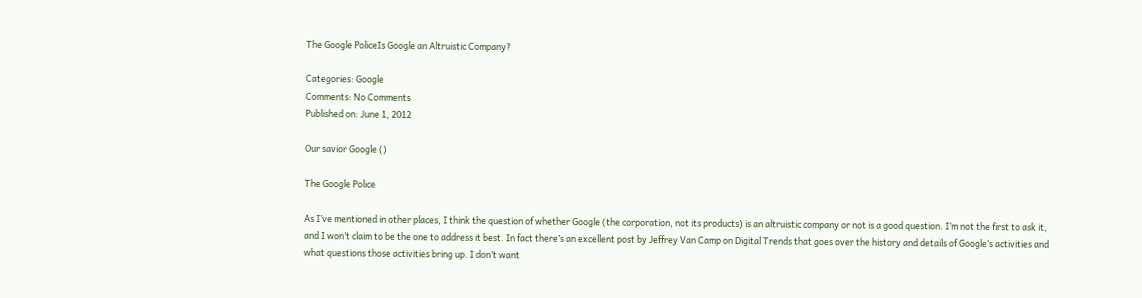The Google PoliceIs Google an Altruistic Company?

Categories: Google
Comments: No Comments
Published on: June 1, 2012

Our savior Google ()

The Google Police

As I’ve mentioned in other places, I think the question of whether Google (the corporation, not its products) is an altruistic company or not is a good question. I’m not the first to ask it, and I won’t claim to be the one to address it best. In fact there’s an excellent post by Jeffrey Van Camp on Digital Trends that goes over the history and details of Google’s activities and what questions those activities bring up. I don’t want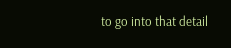to go into that detail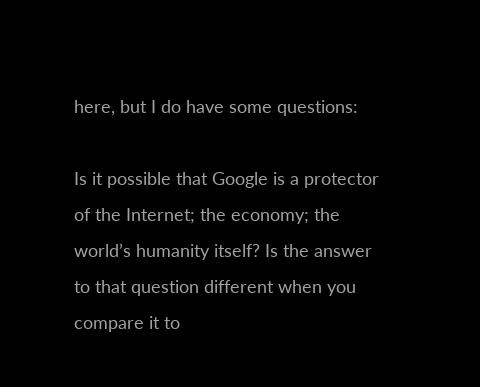here, but I do have some questions:

Is it possible that Google is a protector of the Internet; the economy; the world’s humanity itself? Is the answer to that question different when you compare it to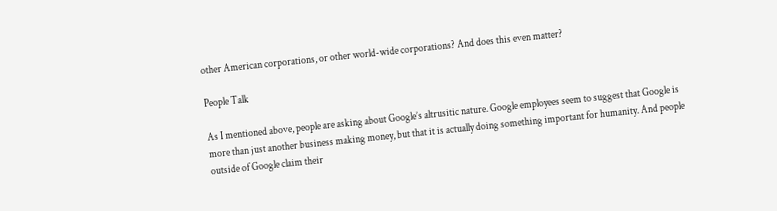other American corporations, or other world-wide corporations? And does this even matter?

People Talk

As I mentioned above, people are asking about Google’s altrusitic nature. Google employees seem to suggest that Google is more than just another business making money, but that it is actually doing something important for humanity. And people outside of Google claim their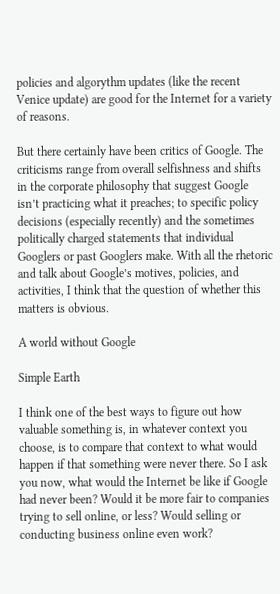policies and algorythm updates (like the recent Venice update) are good for the Internet for a variety of reasons.

But there certainly have been critics of Google. The criticisms range from overall selfishness and shifts in the corporate philosophy that suggest Google isn’t practicing what it preaches; to specific policy decisions (especially recently) and the sometimes politically charged statements that individual Googlers or past Googlers make. With all the rhetoric and talk about Google’s motives, policies, and activities, I think that the question of whether this matters is obvious.

A world without Google

Simple Earth

I think one of the best ways to figure out how valuable something is, in whatever context you choose, is to compare that context to what would happen if that something were never there. So I ask you now, what would the Internet be like if Google had never been? Would it be more fair to companies trying to sell online, or less? Would selling or conducting business online even work?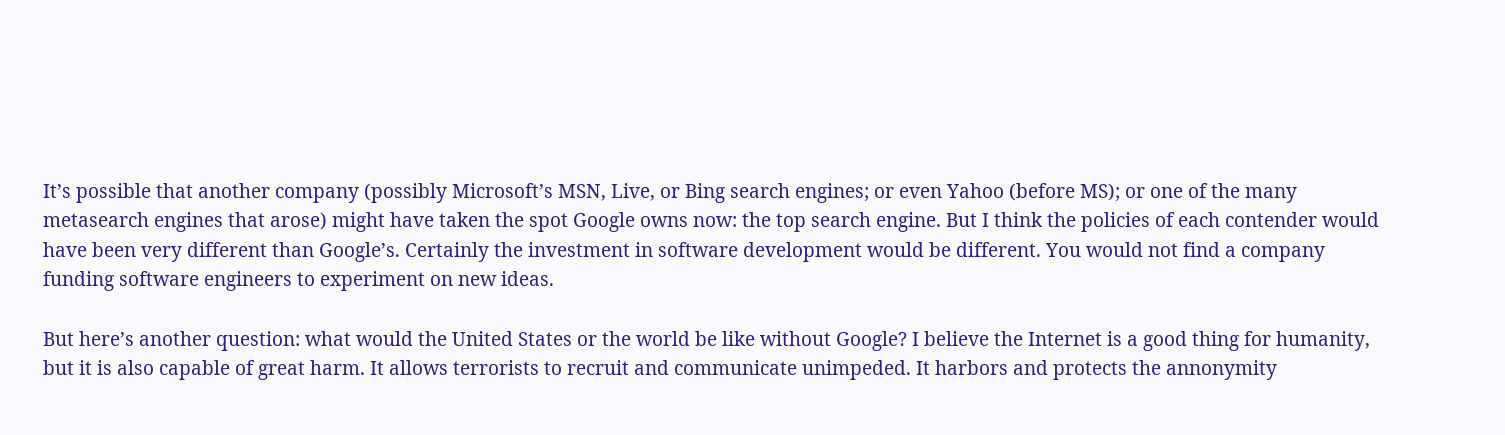It’s possible that another company (possibly Microsoft’s MSN, Live, or Bing search engines; or even Yahoo (before MS); or one of the many metasearch engines that arose) might have taken the spot Google owns now: the top search engine. But I think the policies of each contender would have been very different than Google’s. Certainly the investment in software development would be different. You would not find a company funding software engineers to experiment on new ideas.

But here’s another question: what would the United States or the world be like without Google? I believe the Internet is a good thing for humanity, but it is also capable of great harm. It allows terrorists to recruit and communicate unimpeded. It harbors and protects the annonymity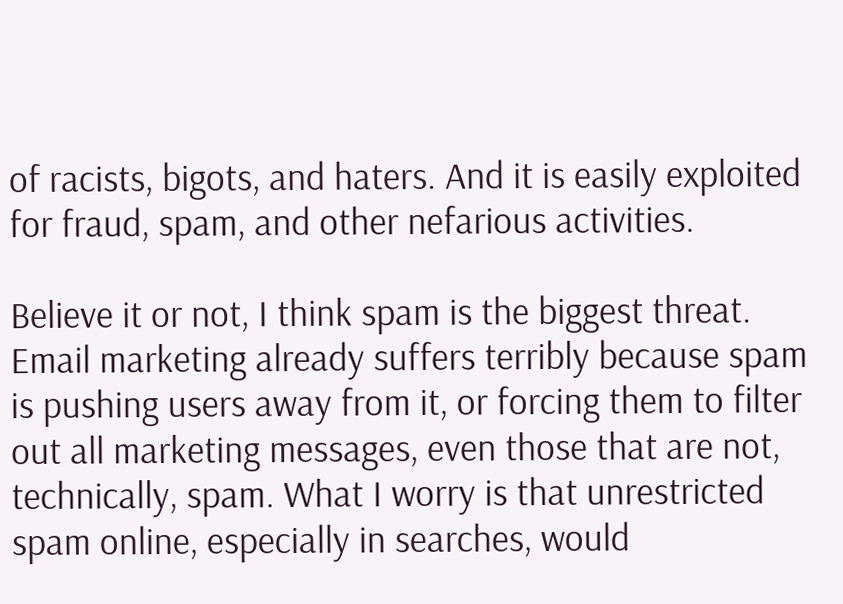of racists, bigots, and haters. And it is easily exploited for fraud, spam, and other nefarious activities.

Believe it or not, I think spam is the biggest threat. Email marketing already suffers terribly because spam is pushing users away from it, or forcing them to filter out all marketing messages, even those that are not, technically, spam. What I worry is that unrestricted spam online, especially in searches, would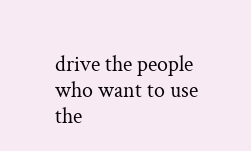drive the people who want to use the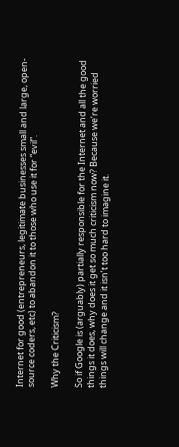Internet for good (entrepreneurs, legitimate businesses small and large, open-source coders, etc) to abandon it to those who use it for “evil”.

Why the Criticism?

So if Google is (arguably) partially responsible for the Internet and all the good things it does, why does it get so much criticism now? Because we’re worried things will change and it isn’t too hard to imagine it.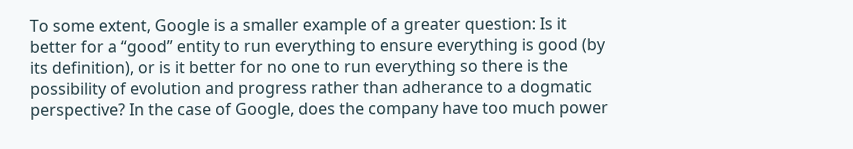To some extent, Google is a smaller example of a greater question: Is it better for a “good” entity to run everything to ensure everything is good (by its definition), or is it better for no one to run everything so there is the possibility of evolution and progress rather than adherance to a dogmatic perspective? In the case of Google, does the company have too much power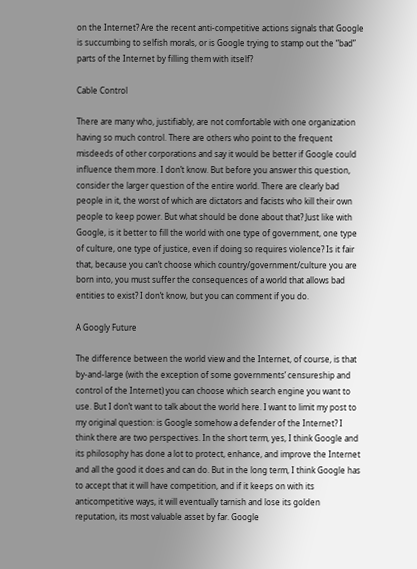on the Internet? Are the recent anti-competitive actions signals that Google is succumbing to selfish morals, or is Google trying to stamp out the “bad” parts of the Internet by filling them with itself?

Cable Control

There are many who, justifiably, are not comfortable with one organization having so much control. There are others who point to the frequent misdeeds of other corporations and say it would be better if Google could influence them more. I don’t know. But before you answer this question, consider the larger question of the entire world. There are clearly bad people in it, the worst of which are dictators and facists who kill their own people to keep power. But what should be done about that? Just like with Google, is it better to fill the world with one type of government, one type of culture, one type of justice, even if doing so requires violence? Is it fair that, because you can’t choose which country/government/culture you are born into, you must suffer the consequences of a world that allows bad entities to exist? I don’t know, but you can comment if you do.

A Googly Future

The difference between the world view and the Internet, of course, is that by-and-large (with the exception of some governments’ censureship and control of the Internet) you can choose which search engine you want to use. But I don’t want to talk about the world here. I want to limit my post to my original question: is Google somehow a defender of the Internet? I think there are two perspectives. In the short term, yes, I think Google and its philosophy has done a lot to protect, enhance, and improve the Internet and all the good it does and can do. But in the long term, I think Google has to accept that it will have competition, and if it keeps on with its anticompetitive ways, it will eventually tarnish and lose its golden reputation, its most valuable asset by far. Google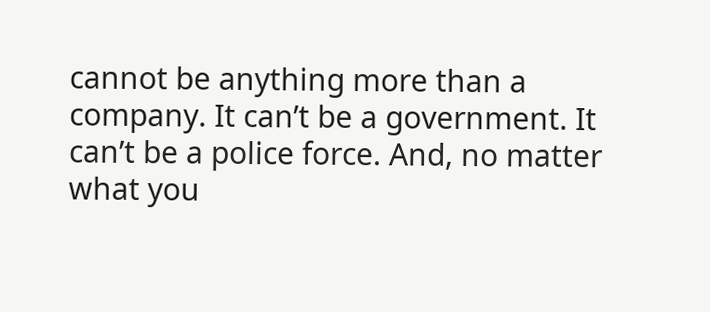cannot be anything more than a company. It can’t be a government. It can’t be a police force. And, no matter what you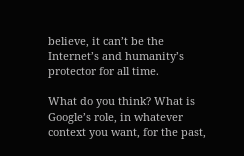believe, it can’t be the Internet’s and humanity’s protector for all time.

What do you think? What is Google’s role, in whatever context you want, for the past,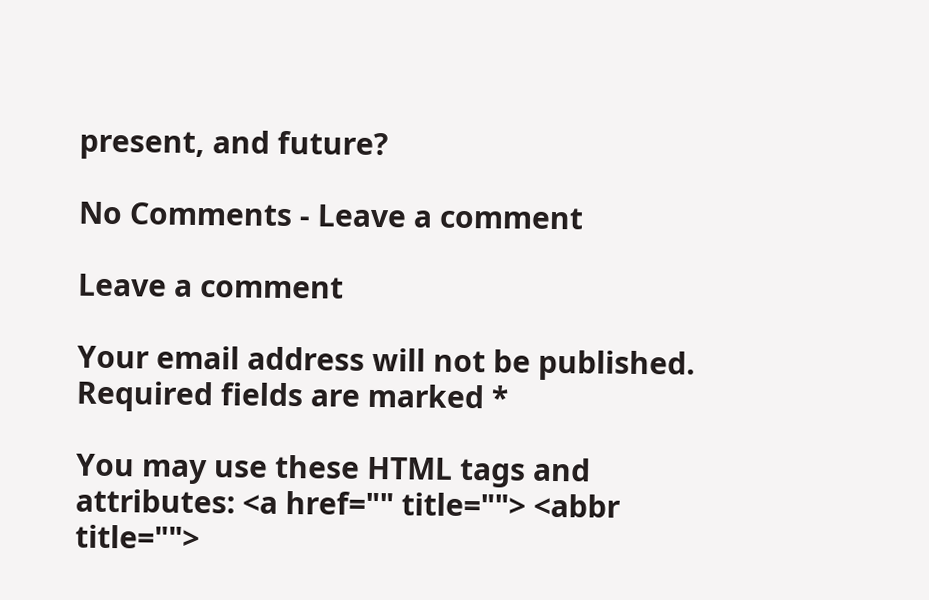present, and future?

No Comments - Leave a comment

Leave a comment

Your email address will not be published. Required fields are marked *

You may use these HTML tags and attributes: <a href="" title=""> <abbr title="">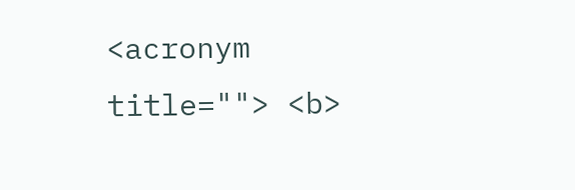<acronym title=""> <b>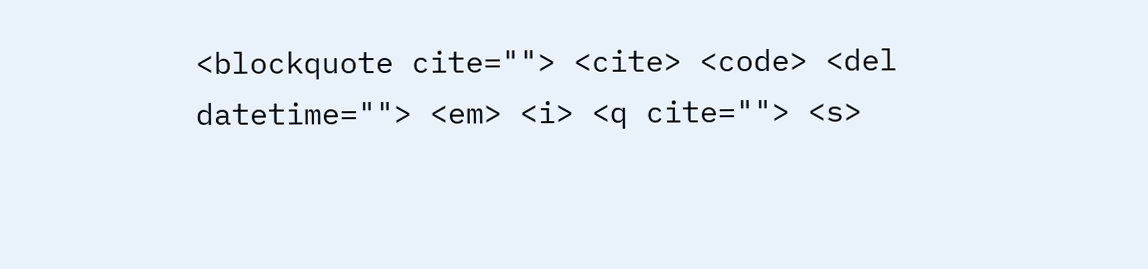<blockquote cite=""> <cite> <code> <del datetime=""> <em> <i> <q cite=""> <s>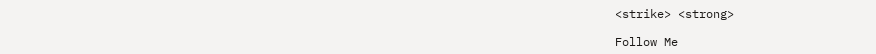<strike> <strong>

Follow Me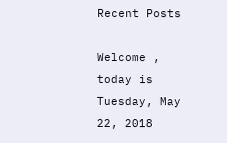Recent Posts

Welcome , today is Tuesday, May 22, 2018